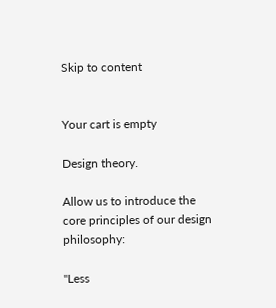Skip to content


Your cart is empty

Design theory.

Allow us to introduce the core principles of our design philosophy:

"Less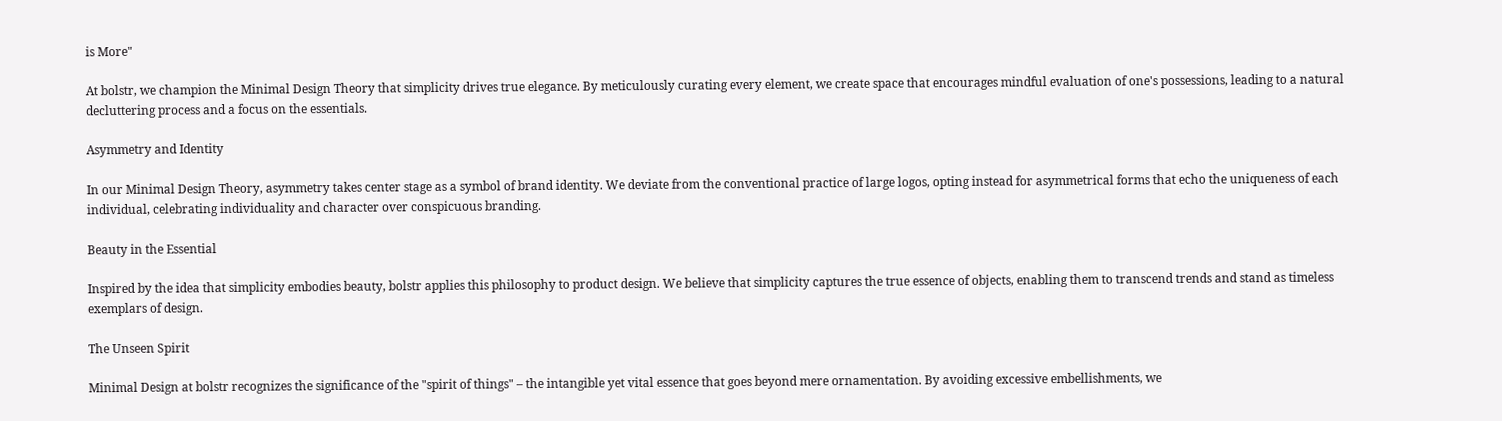is More"

At bolstr, we champion the Minimal Design Theory that simplicity drives true elegance. By meticulously curating every element, we create space that encourages mindful evaluation of one's possessions, leading to a natural decluttering process and a focus on the essentials.

Asymmetry and Identity

In our Minimal Design Theory, asymmetry takes center stage as a symbol of brand identity. We deviate from the conventional practice of large logos, opting instead for asymmetrical forms that echo the uniqueness of each individual, celebrating individuality and character over conspicuous branding.

Beauty in the Essential

Inspired by the idea that simplicity embodies beauty, bolstr applies this philosophy to product design. We believe that simplicity captures the true essence of objects, enabling them to transcend trends and stand as timeless exemplars of design.

The Unseen Spirit

Minimal Design at bolstr recognizes the significance of the "spirit of things" – the intangible yet vital essence that goes beyond mere ornamentation. By avoiding excessive embellishments, we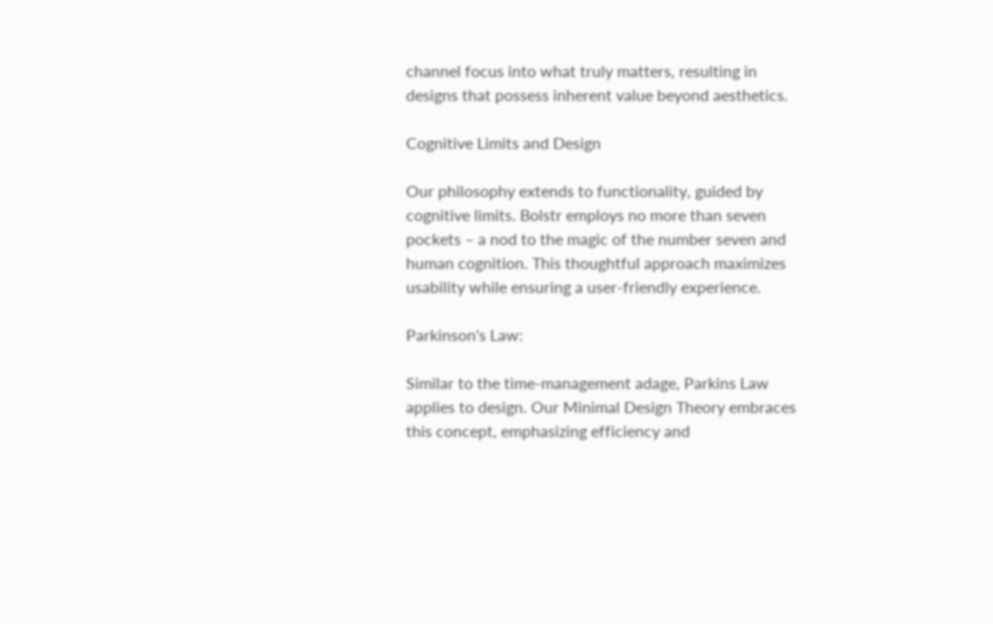channel focus into what truly matters, resulting in designs that possess inherent value beyond aesthetics.

Cognitive Limits and Design

Our philosophy extends to functionality, guided by cognitive limits. Bolstr employs no more than seven pockets – a nod to the magic of the number seven and human cognition. This thoughtful approach maximizes usability while ensuring a user-friendly experience.

Parkinson's Law:

Similar to the time-management adage, Parkins Law applies to design. Our Minimal Design Theory embraces this concept, emphasizing efficiency and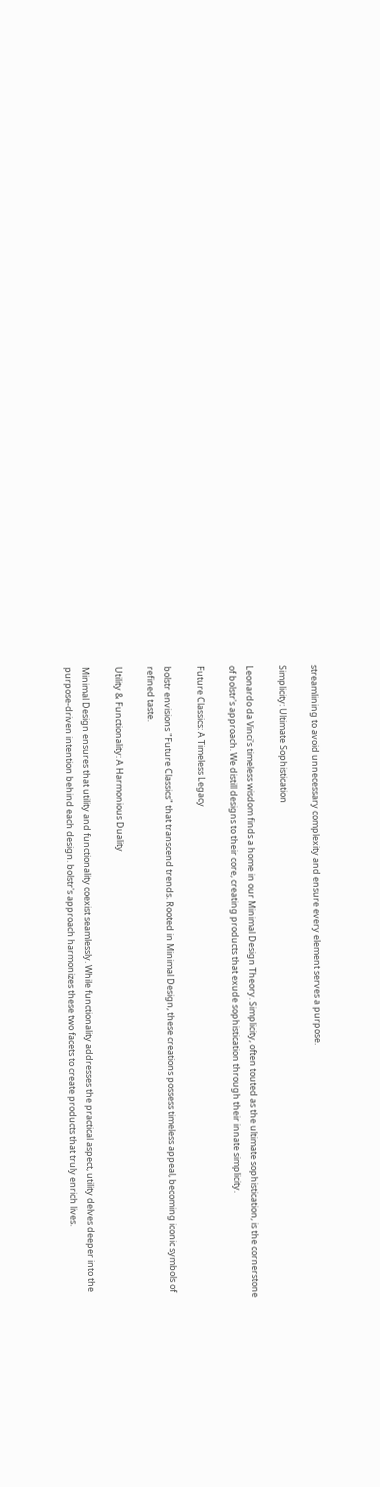streamlining to avoid unnecessary complexity and ensure every element serves a purpose.

Simplicity: Ultimate Sophistication

Leonardo da Vinci's timeless wisdom finds a home in our Minimal Design Theory. Simplicity, often touted as the ultimate sophistication, is the cornerstone of bolstr's approach. We distill designs to their core, creating products that exude sophistication through their innate simplicity.

Future Classics: A Timeless Legacy

bolstr envisions "Future Classics" that transcend trends. Rooted in Minimal Design, these creations possess timeless appeal, becoming iconic symbols of refined taste.

Utility & Functionality: A Harmonious Duality

Minimal Design ensures that utility and functionality coexist seamlessly. While functionality addresses the practical aspect, utility delves deeper into the purpose-driven intention behind each design. bolstr's approach harmonizes these two facets to create products that truly enrich lives.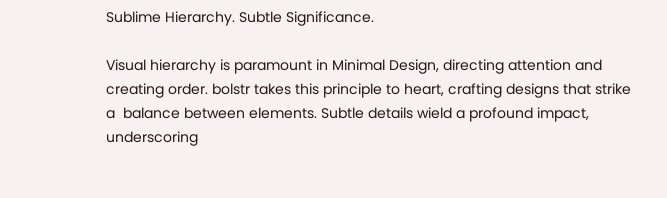Sublime Hierarchy. Subtle Significance.

Visual hierarchy is paramount in Minimal Design, directing attention and creating order. bolstr takes this principle to heart, crafting designs that strike a  balance between elements. Subtle details wield a profound impact, underscoring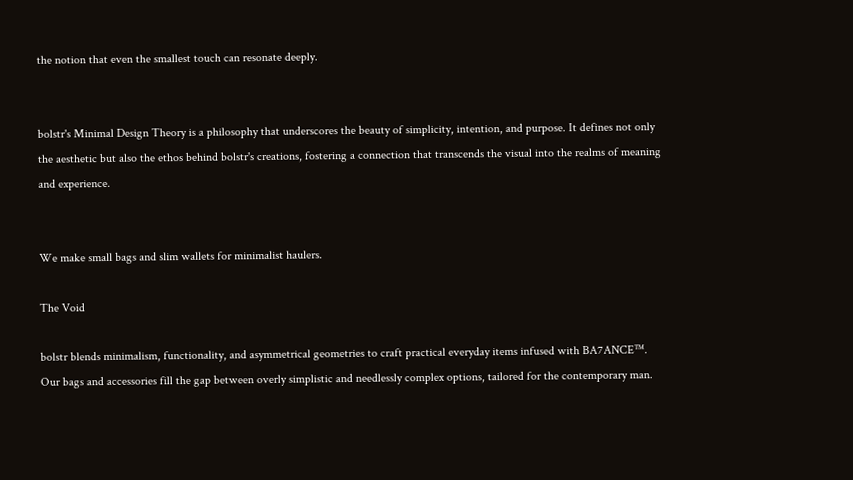the notion that even the smallest touch can resonate deeply.


bolstr's Minimal Design Theory is a philosophy that underscores the beauty of simplicity, intention, and purpose. It defines not only the aesthetic but also the ethos behind bolstr's creations, fostering a connection that transcends the visual into the realms of meaning and experience.


We make small bags and slim wallets for minimalist haulers.

The Void

bolstr blends minimalism, functionality, and asymmetrical geometries to craft practical everyday items infused with BA7ANCE™. Our bags and accessories fill the gap between overly simplistic and needlessly complex options, tailored for the contemporary man.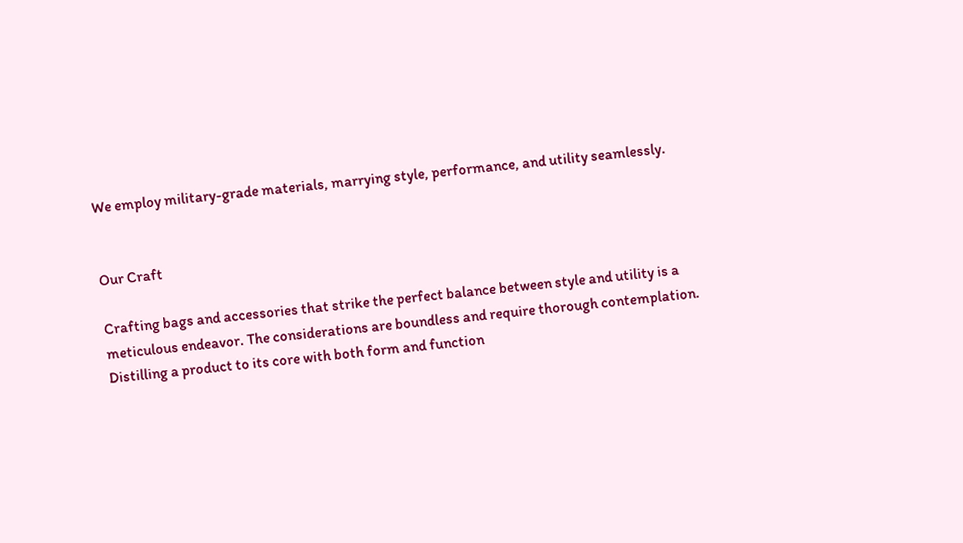We employ military-grade materials, marrying style, performance, and utility seamlessly.


Our Craft

Crafting bags and accessories that strike the perfect balance between style and utility is a meticulous endeavor. The considerations are boundless and require thorough contemplation. Distilling a product to its core with both form and function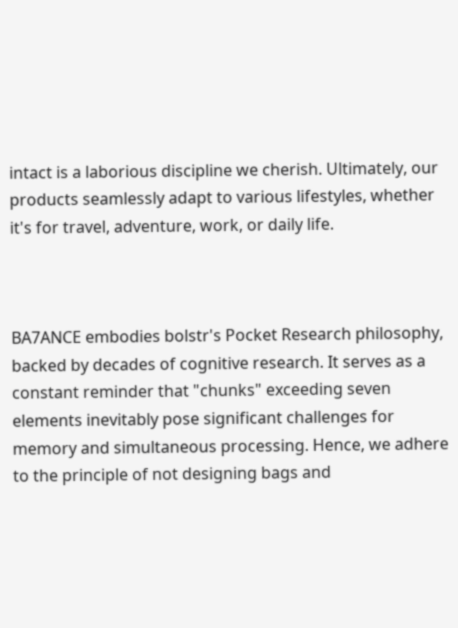intact is a laborious discipline we cherish. Ultimately, our products seamlessly adapt to various lifestyles, whether it's for travel, adventure, work, or daily life.



BA7ANCE embodies bolstr's Pocket Research philosophy, backed by decades of cognitive research. It serves as a constant reminder that "chunks" exceeding seven elements inevitably pose significant challenges for memory and simultaneous processing. Hence, we adhere to the principle of not designing bags and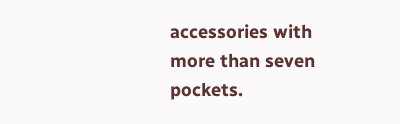accessories with more than seven pockets.